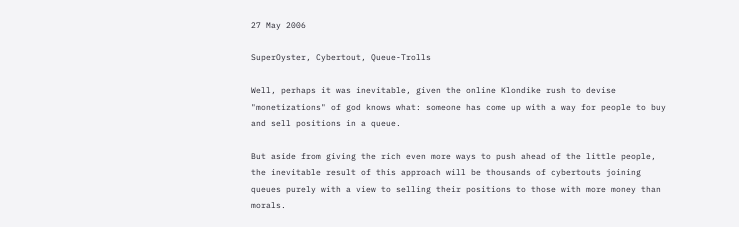27 May 2006

SuperOyster, Cybertout, Queue-Trolls

Well, perhaps it was inevitable, given the online Klondike rush to devise "monetizations" of god knows what: someone has come up with a way for people to buy and sell positions in a queue.

But aside from giving the rich even more ways to push ahead of the little people, the inevitable result of this approach will be thousands of cybertouts joining queues purely with a view to selling their positions to those with more money than morals.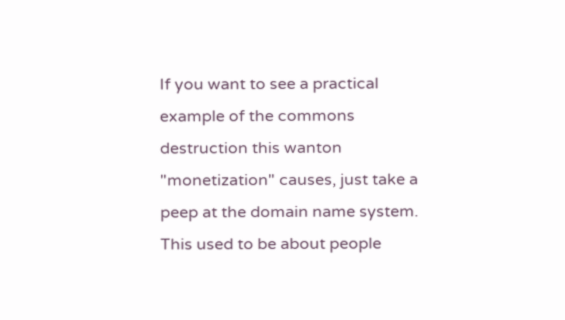If you want to see a practical example of the commons destruction this wanton "monetization" causes, just take a peep at the domain name system. This used to be about people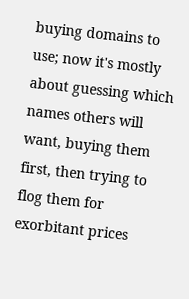buying domains to use; now it's mostly about guessing which names others will want, buying them first, then trying to flog them for exorbitant prices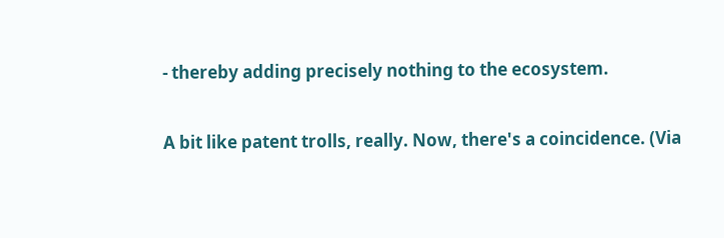- thereby adding precisely nothing to the ecosystem.

A bit like patent trolls, really. Now, there's a coincidence. (Via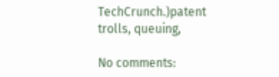TechCrunch.)patent trolls, queuing,

No comments: